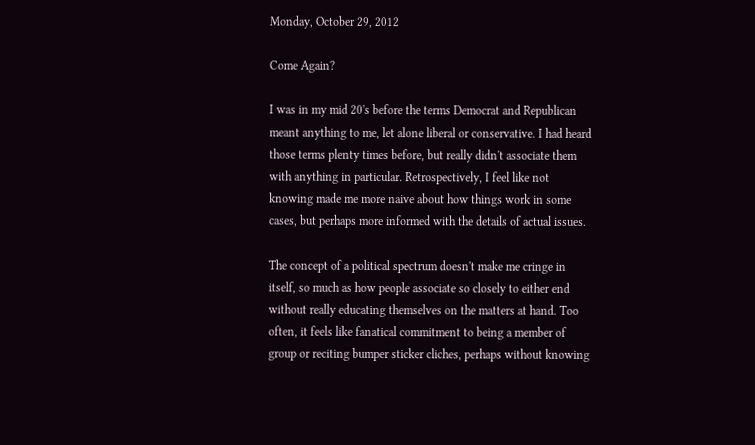Monday, October 29, 2012

Come Again?

I was in my mid 20's before the terms Democrat and Republican meant anything to me, let alone liberal or conservative. I had heard those terms plenty times before, but really didn't associate them with anything in particular. Retrospectively, I feel like not knowing made me more naive about how things work in some cases, but perhaps more informed with the details of actual issues.

The concept of a political spectrum doesn't make me cringe in itself, so much as how people associate so closely to either end without really educating themselves on the matters at hand. Too often, it feels like fanatical commitment to being a member of group or reciting bumper sticker cliches, perhaps without knowing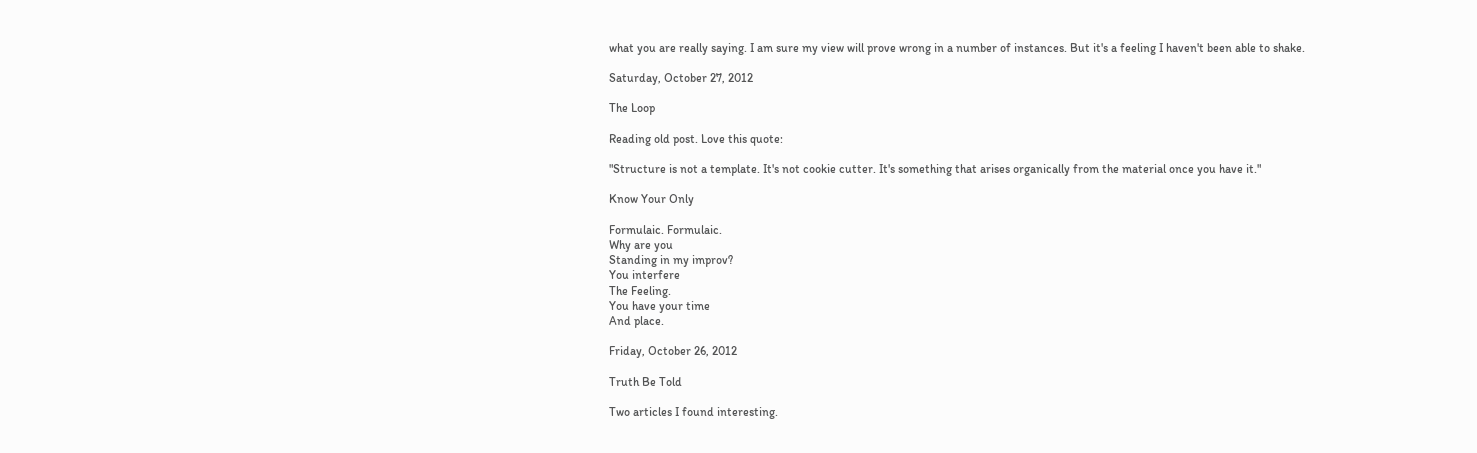what you are really saying. I am sure my view will prove wrong in a number of instances. But it's a feeling I haven't been able to shake.

Saturday, October 27, 2012

The Loop

Reading old post. Love this quote:

"Structure is not a template. It's not cookie cutter. It's something that arises organically from the material once you have it."

Know Your Only

Formulaic. Formulaic.
Why are you
Standing in my improv?
You interfere
The Feeling.
You have your time
And place.

Friday, October 26, 2012

Truth Be Told

Two articles I found interesting.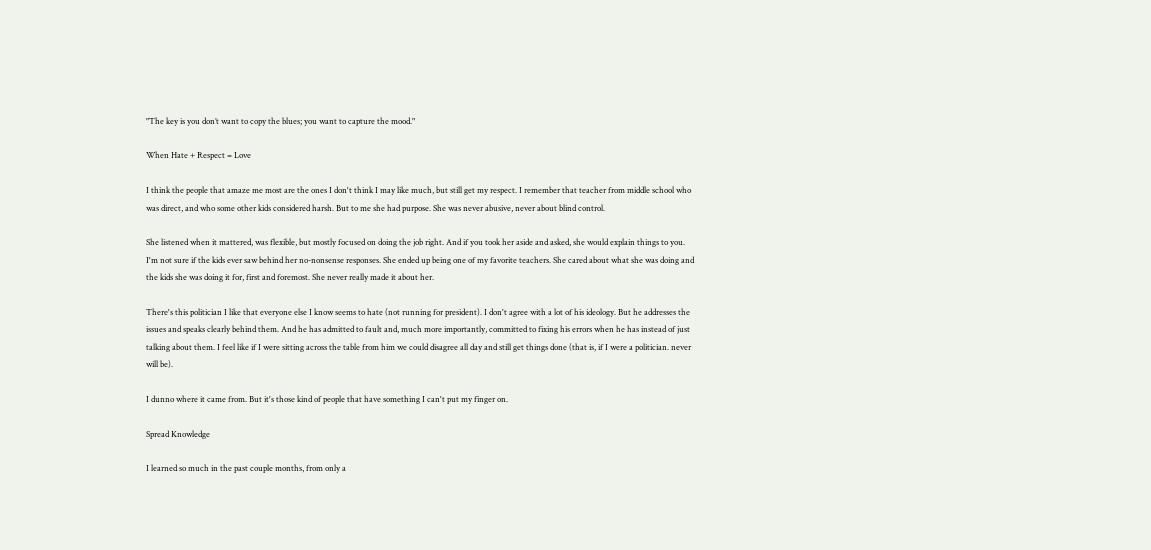"The key is you don’t want to copy the blues; you want to capture the mood."

When Hate + Respect = Love

I think the people that amaze me most are the ones I don't think I may like much, but still get my respect. I remember that teacher from middle school who was direct, and who some other kids considered harsh. But to me she had purpose. She was never abusive, never about blind control.

She listened when it mattered, was flexible, but mostly focused on doing the job right. And if you took her aside and asked, she would explain things to you. I'm not sure if the kids ever saw behind her no-nonsense responses. She ended up being one of my favorite teachers. She cared about what she was doing and the kids she was doing it for, first and foremost. She never really made it about her.

There's this politician I like that everyone else I know seems to hate (not running for president). I don't agree with a lot of his ideology. But he addresses the issues and speaks clearly behind them. And he has admitted to fault and, much more importantly, committed to fixing his errors when he has instead of just talking about them. I feel like if I were sitting across the table from him we could disagree all day and still get things done (that is, if I were a politician. never will be).

I dunno where it came from. But it's those kind of people that have something I can't put my finger on.

Spread Knowledge

I learned so much in the past couple months, from only a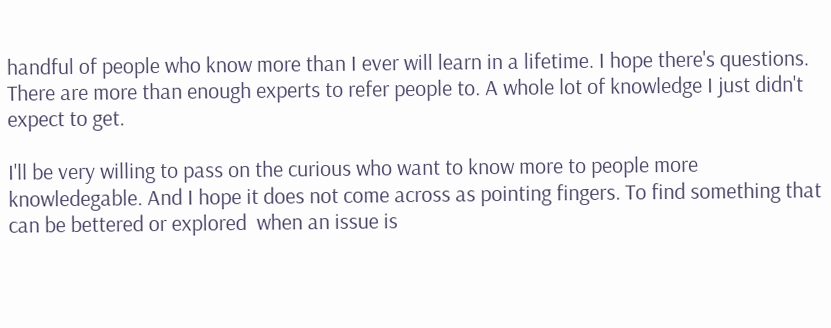handful of people who know more than I ever will learn in a lifetime. I hope there's questions. There are more than enough experts to refer people to. A whole lot of knowledge I just didn't expect to get.

I'll be very willing to pass on the curious who want to know more to people more knowledegable. And I hope it does not come across as pointing fingers. To find something that can be bettered or explored  when an issue is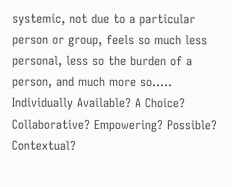systemic, not due to a particular person or group, feels so much less personal, less so the burden of a person, and much more so..... Individually Available? A Choice? Collaborative? Empowering? Possible? Contextual?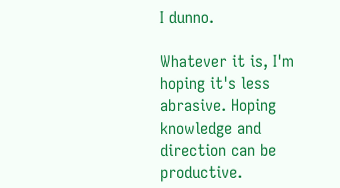I dunno.

Whatever it is, I'm hoping it's less abrasive. Hoping knowledge and direction can be productive.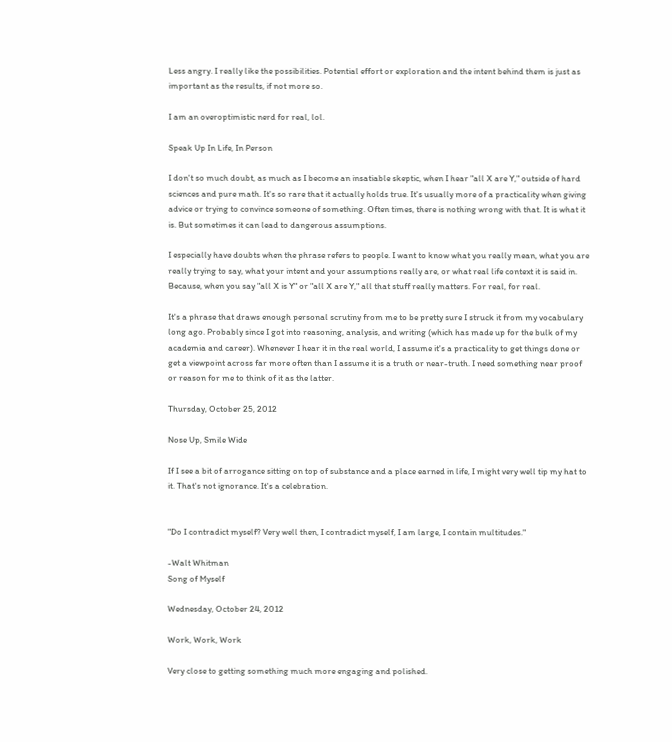Less angry. I really like the possibilities. Potential effort or exploration and the intent behind them is just as important as the results, if not more so.

I am an overoptimistic nerd for real, lol.

Speak Up In Life, In Person

I don't so much doubt, as much as I become an insatiable skeptic, when I hear "all X are Y," outside of hard sciences and pure math. It's so rare that it actually holds true. It's usually more of a practicality when giving advice or trying to convince someone of something. Often times, there is nothing wrong with that. It is what it is. But sometimes it can lead to dangerous assumptions.

I especially have doubts when the phrase refers to people. I want to know what you really mean, what you are really trying to say, what your intent and your assumptions really are, or what real life context it is said in. Because, when you say "all X is Y" or "all X are Y," all that stuff really matters. For real, for real.

It's a phrase that draws enough personal scrutiny from me to be pretty sure I struck it from my vocabulary long ago. Probably since I got into reasoning, analysis, and writing (which has made up for the bulk of my academia and career). Whenever I hear it in the real world, I assume it's a practicality to get things done or get a viewpoint across far more often than I assume it is a truth or near-truth. I need something near proof or reason for me to think of it as the latter.

Thursday, October 25, 2012

Nose Up, Smile Wide

If I see a bit of arrogance sitting on top of substance and a place earned in life, I might very well tip my hat to it. That's not ignorance. It's a celebration.


"Do I contradict myself? Very well then, I contradict myself, I am large, I contain multitudes."

-Walt Whitman
Song of Myself

Wednesday, October 24, 2012

Work, Work, Work

Very close to getting something much more engaging and polished.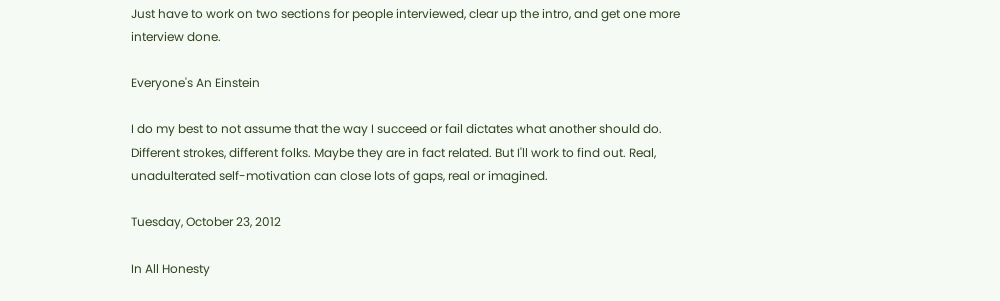Just have to work on two sections for people interviewed, clear up the intro, and get one more interview done.

Everyone's An Einstein

I do my best to not assume that the way I succeed or fail dictates what another should do. Different strokes, different folks. Maybe they are in fact related. But I'll work to find out. Real, unadulterated self-motivation can close lots of gaps, real or imagined.

Tuesday, October 23, 2012

In All Honesty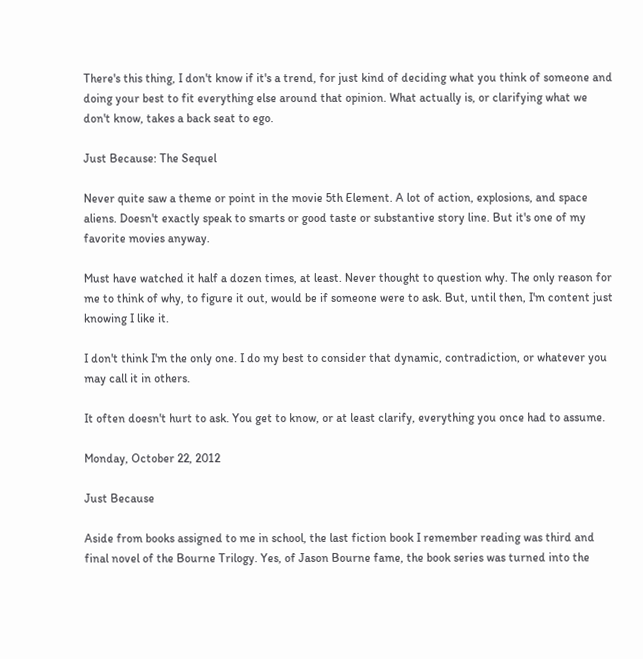There's this thing, I don't know if it's a trend, for just kind of deciding what you think of someone and doing your best to fit everything else around that opinion. What actually is, or clarifying what we don't know, takes a back seat to ego.

Just Because: The Sequel

Never quite saw a theme or point in the movie 5th Element. A lot of action, explosions, and space aliens. Doesn't exactly speak to smarts or good taste or substantive story line. But it's one of my favorite movies anyway.

Must have watched it half a dozen times, at least. Never thought to question why. The only reason for me to think of why, to figure it out, would be if someone were to ask. But, until then, I'm content just knowing I like it.

I don't think I'm the only one. I do my best to consider that dynamic, contradiction, or whatever you may call it in others.

It often doesn't hurt to ask. You get to know, or at least clarify, everything you once had to assume.

Monday, October 22, 2012

Just Because

Aside from books assigned to me in school, the last fiction book I remember reading was third and final novel of the Bourne Trilogy. Yes, of Jason Bourne fame, the book series was turned into the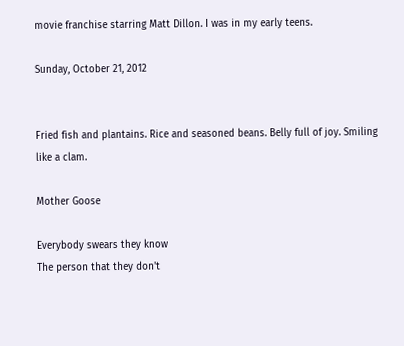movie franchise starring Matt Dillon. I was in my early teens.

Sunday, October 21, 2012


Fried fish and plantains. Rice and seasoned beans. Belly full of joy. Smiling like a clam.

Mother Goose

Everybody swears they know
The person that they don't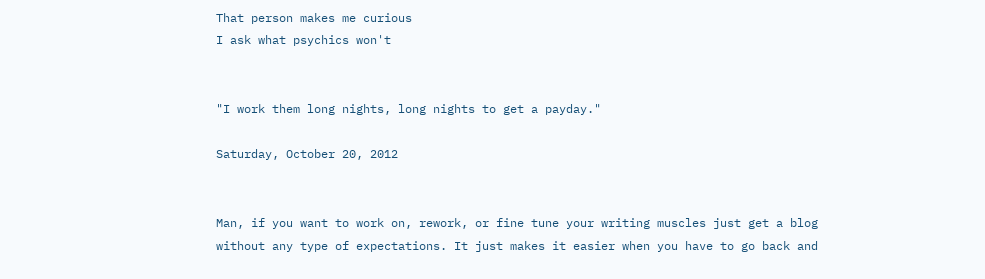That person makes me curious
I ask what psychics won't


"I work them long nights, long nights to get a payday."

Saturday, October 20, 2012


Man, if you want to work on, rework, or fine tune your writing muscles just get a blog without any type of expectations. It just makes it easier when you have to go back and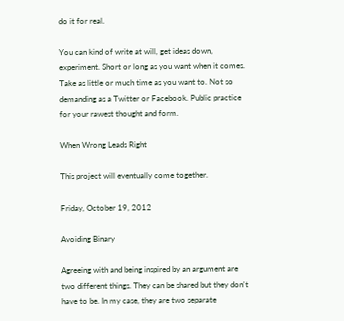do it for real.

You can kind of write at will, get ideas down, experiment. Short or long as you want when it comes. Take as little or much time as you want to. Not so demanding as a Twitter or Facebook. Public practice for your rawest thought and form.

When Wrong Leads Right

This project will eventually come together.

Friday, October 19, 2012

Avoiding Binary

Agreeing with and being inspired by an argument are two different things. They can be shared but they don't have to be. In my case, they are two separate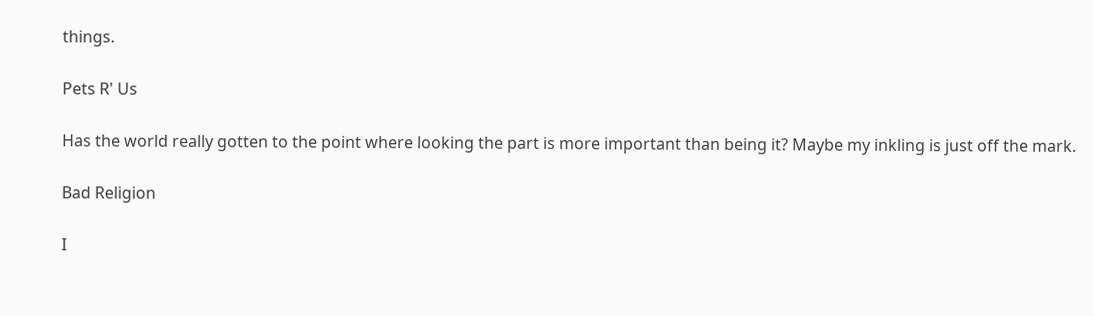things.

Pets R' Us

Has the world really gotten to the point where looking the part is more important than being it? Maybe my inkling is just off the mark.

Bad Religion

I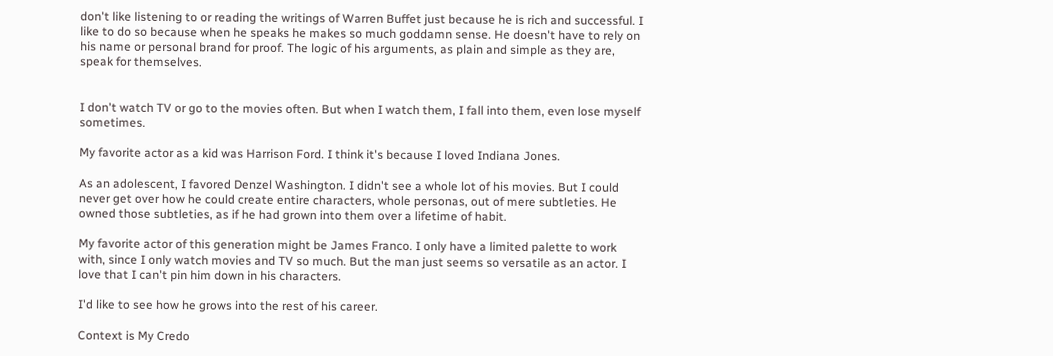don't like listening to or reading the writings of Warren Buffet just because he is rich and successful. I like to do so because when he speaks he makes so much goddamn sense. He doesn't have to rely on his name or personal brand for proof. The logic of his arguments, as plain and simple as they are, speak for themselves.


I don't watch TV or go to the movies often. But when I watch them, I fall into them, even lose myself sometimes.

My favorite actor as a kid was Harrison Ford. I think it's because I loved Indiana Jones.

As an adolescent, I favored Denzel Washington. I didn't see a whole lot of his movies. But I could never get over how he could create entire characters, whole personas, out of mere subtleties. He owned those subtleties, as if he had grown into them over a lifetime of habit.

My favorite actor of this generation might be James Franco. I only have a limited palette to work with, since I only watch movies and TV so much. But the man just seems so versatile as an actor. I love that I can't pin him down in his characters.

I'd like to see how he grows into the rest of his career.

Context is My Credo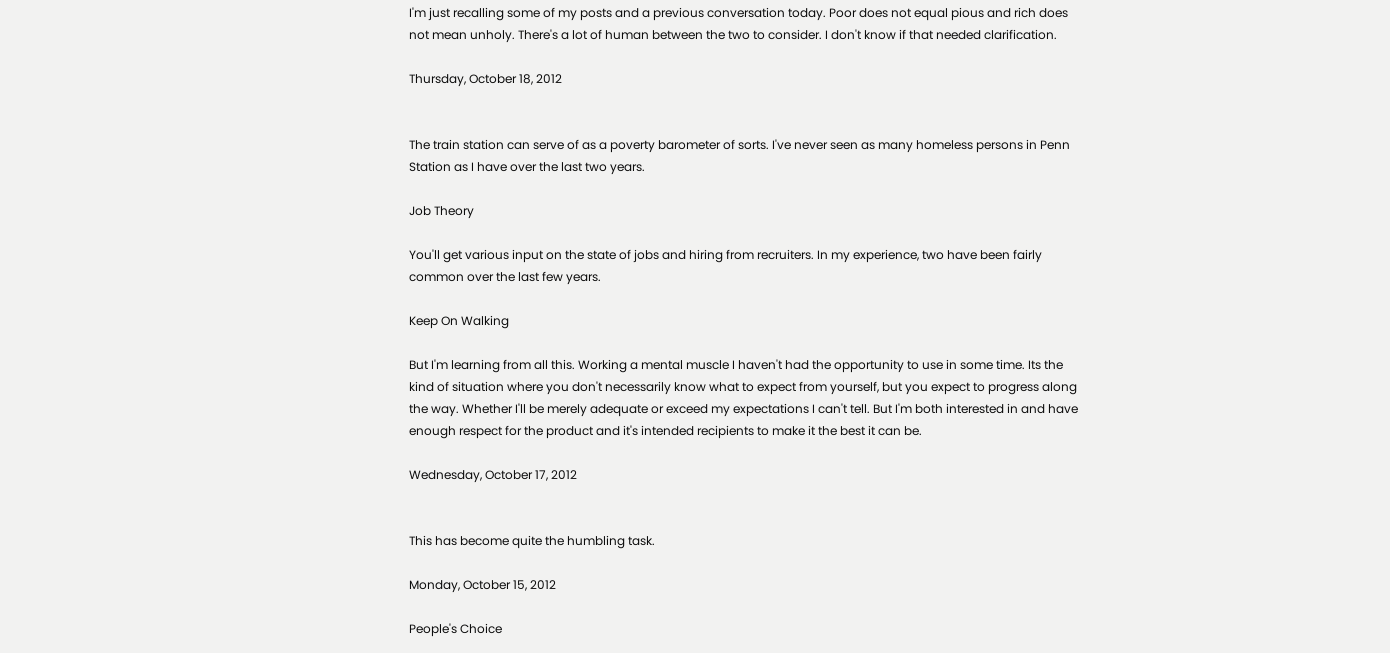I'm just recalling some of my posts and a previous conversation today. Poor does not equal pious and rich does not mean unholy. There's a lot of human between the two to consider. I don't know if that needed clarification.

Thursday, October 18, 2012


The train station can serve of as a poverty barometer of sorts. I've never seen as many homeless persons in Penn Station as I have over the last two years.

Job Theory

You'll get various input on the state of jobs and hiring from recruiters. In my experience, two have been fairly common over the last few years.

Keep On Walking

But I'm learning from all this. Working a mental muscle I haven't had the opportunity to use in some time. Its the kind of situation where you don't necessarily know what to expect from yourself, but you expect to progress along the way. Whether I'll be merely adequate or exceed my expectations I can't tell. But I'm both interested in and have enough respect for the product and it's intended recipients to make it the best it can be.

Wednesday, October 17, 2012


This has become quite the humbling task.

Monday, October 15, 2012

People's Choice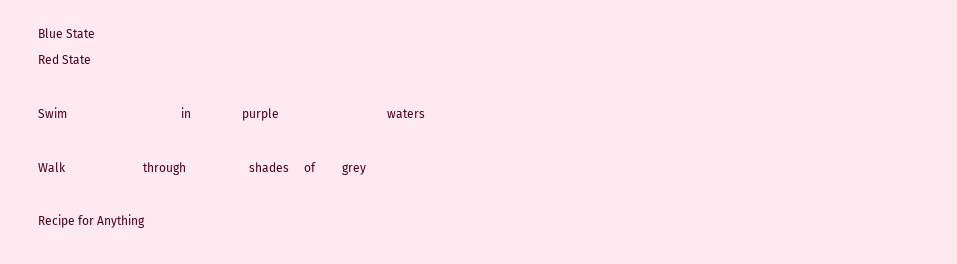Blue State
Red State

Swim                                      in                 purple                                    waters

Walk                          through                     shades     of         grey

Recipe for Anything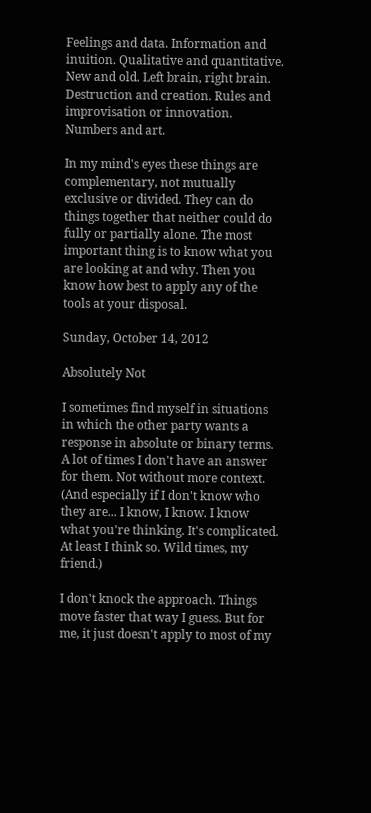Feelings and data. Information and inuition. Qualitative and quantitative. New and old. Left brain, right brain. Destruction and creation. Rules and improvisation or innovation. Numbers and art.

In my mind's eyes these things are complementary, not mutually exclusive or divided. They can do things together that neither could do fully or partially alone. The most important thing is to know what you are looking at and why. Then you know how best to apply any of the tools at your disposal.

Sunday, October 14, 2012

Absolutely Not

I sometimes find myself in situations in which the other party wants a response in absolute or binary terms. A lot of times I don't have an answer for them. Not without more context. (And especially if I don't know who they are... I know, I know. I know what you're thinking. It's complicated. At least I think so. Wild times, my friend.)

I don't knock the approach. Things move faster that way I guess. But for me, it just doesn't apply to most of my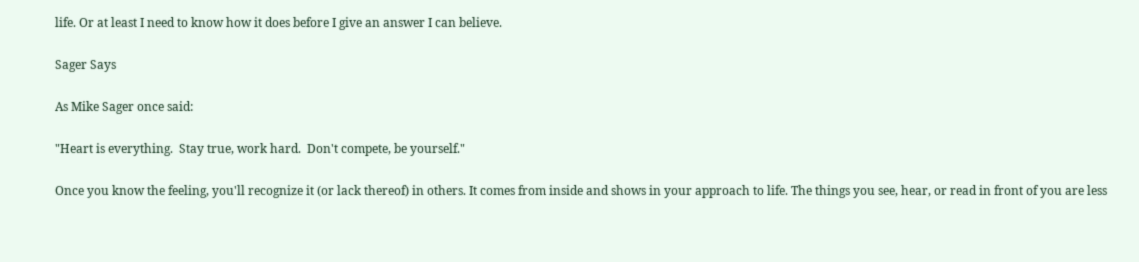life. Or at least I need to know how it does before I give an answer I can believe.

Sager Says

As Mike Sager once said:

"Heart is everything.  Stay true, work hard.  Don't compete, be yourself."

Once you know the feeling, you'll recognize it (or lack thereof) in others. It comes from inside and shows in your approach to life. The things you see, hear, or read in front of you are less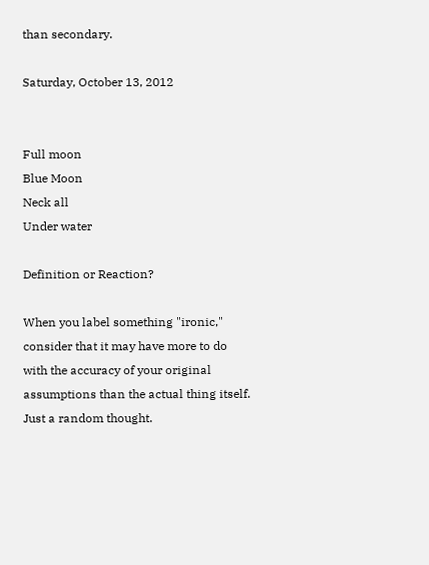than secondary.

Saturday, October 13, 2012


Full moon
Blue Moon
Neck all
Under water

Definition or Reaction?

When you label something "ironic," consider that it may have more to do with the accuracy of your original assumptions than the actual thing itself. Just a random thought.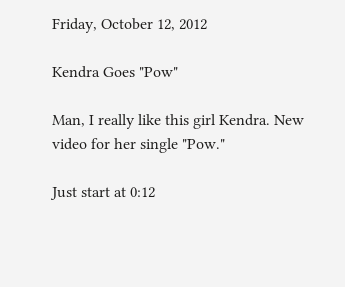Friday, October 12, 2012

Kendra Goes "Pow"

Man, I really like this girl Kendra. New video for her single "Pow."

Just start at 0:12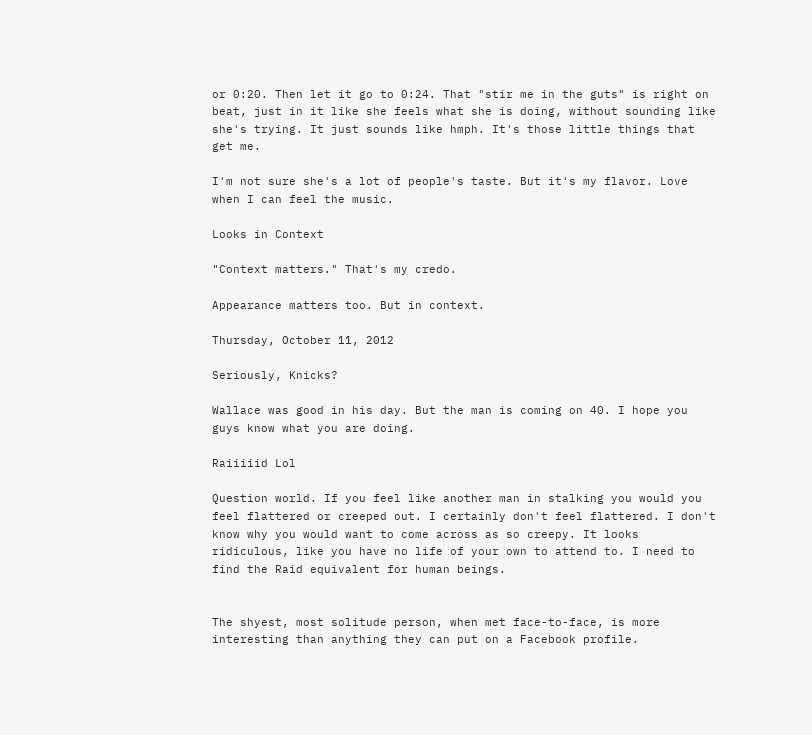or 0:20. Then let it go to 0:24. That "stir me in the guts" is right on beat, just in it like she feels what she is doing, without sounding like she's trying. It just sounds like hmph. It's those little things that get me.

I'm not sure she's a lot of people's taste. But it's my flavor. Love when I can feel the music.

Looks in Context

"Context matters." That's my credo.

Appearance matters too. But in context.

Thursday, October 11, 2012

Seriously, Knicks?

Wallace was good in his day. But the man is coming on 40. I hope you guys know what you are doing.

Raiiiiid Lol

Question world. If you feel like another man in stalking you would you feel flattered or creeped out. I certainly don't feel flattered. I don't know why you would want to come across as so creepy. It looks ridiculous, like you have no life of your own to attend to. I need to find the Raid equivalent for human beings.


The shyest, most solitude person, when met face-to-face, is more interesting than anything they can put on a Facebook profile.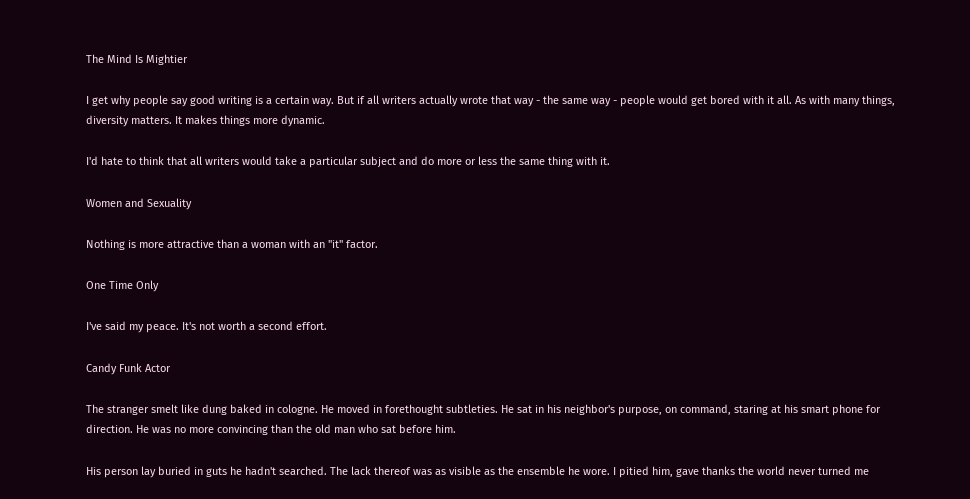The Mind Is Mightier

I get why people say good writing is a certain way. But if all writers actually wrote that way - the same way - people would get bored with it all. As with many things, diversity matters. It makes things more dynamic.

I'd hate to think that all writers would take a particular subject and do more or less the same thing with it.

Women and Sexuality

Nothing is more attractive than a woman with an "it" factor.

One Time Only

I've said my peace. It's not worth a second effort.

Candy Funk Actor

The stranger smelt like dung baked in cologne. He moved in forethought subtleties. He sat in his neighbor's purpose, on command, staring at his smart phone for direction. He was no more convincing than the old man who sat before him.

His person lay buried in guts he hadn't searched. The lack thereof was as visible as the ensemble he wore. I pitied him, gave thanks the world never turned me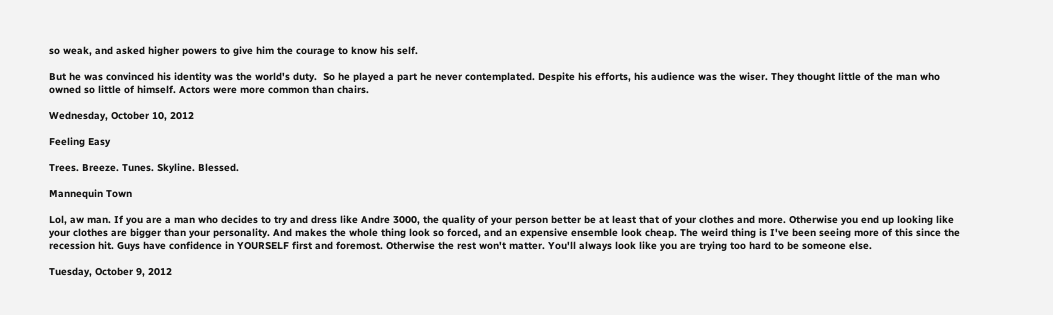so weak, and asked higher powers to give him the courage to know his self.

But he was convinced his identity was the world's duty.  So he played a part he never contemplated. Despite his efforts, his audience was the wiser. They thought little of the man who owned so little of himself. Actors were more common than chairs.

Wednesday, October 10, 2012

Feeling Easy

Trees. Breeze. Tunes. Skyline. Blessed.

Mannequin Town

Lol, aw man. If you are a man who decides to try and dress like Andre 3000, the quality of your person better be at least that of your clothes and more. Otherwise you end up looking like your clothes are bigger than your personality. And makes the whole thing look so forced, and an expensive ensemble look cheap. The weird thing is I've been seeing more of this since the recession hit. Guys have confidence in YOURSELF first and foremost. Otherwise the rest won't matter. You'll always look like you are trying too hard to be someone else.

Tuesday, October 9, 2012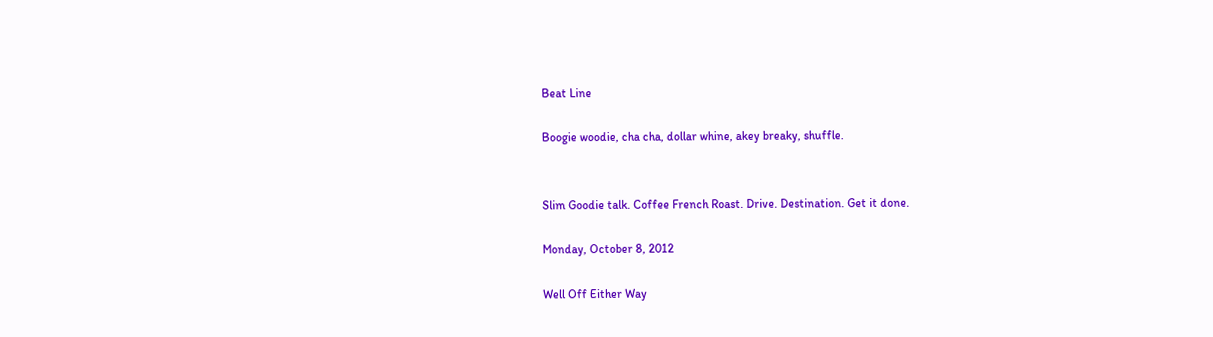Beat Line

Boogie woodie, cha cha, dollar whine, akey breaky, shuffle.


Slim Goodie talk. Coffee French Roast. Drive. Destination. Get it done.

Monday, October 8, 2012

Well Off Either Way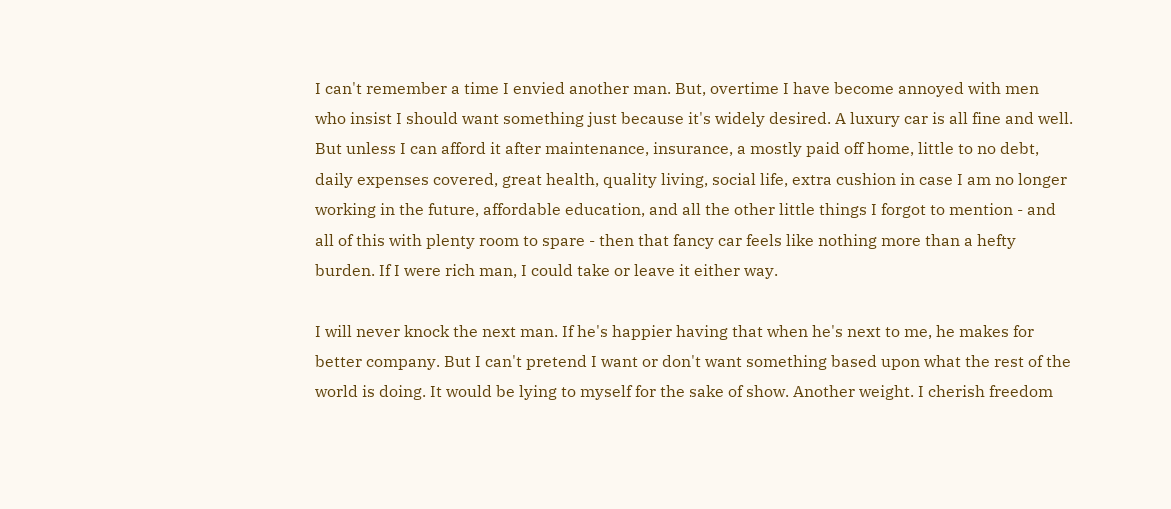I can't remember a time I envied another man. But, overtime I have become annoyed with men who insist I should want something just because it's widely desired. A luxury car is all fine and well. But unless I can afford it after maintenance, insurance, a mostly paid off home, little to no debt, daily expenses covered, great health, quality living, social life, extra cushion in case I am no longer working in the future, affordable education, and all the other little things I forgot to mention - and all of this with plenty room to spare - then that fancy car feels like nothing more than a hefty burden. If I were rich man, I could take or leave it either way.

I will never knock the next man. If he's happier having that when he's next to me, he makes for better company. But I can't pretend I want or don't want something based upon what the rest of the world is doing. It would be lying to myself for the sake of show. Another weight. I cherish freedom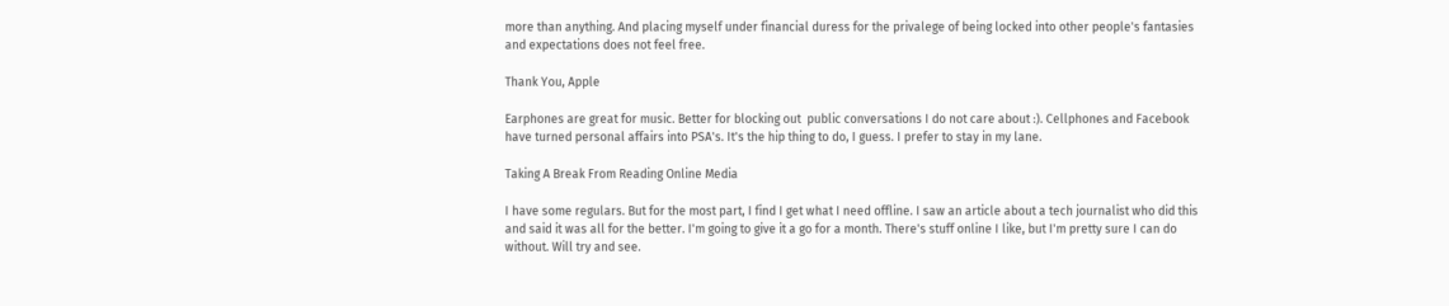more than anything. And placing myself under financial duress for the privalege of being locked into other people's fantasies and expectations does not feel free.

Thank You, Apple

Earphones are great for music. Better for blocking out  public conversations I do not care about :). Cellphones and Facebook have turned personal affairs into PSA's. It's the hip thing to do, I guess. I prefer to stay in my lane.

Taking A Break From Reading Online Media

I have some regulars. But for the most part, I find I get what I need offline. I saw an article about a tech journalist who did this and said it was all for the better. I'm going to give it a go for a month. There's stuff online I like, but I'm pretty sure I can do without. Will try and see.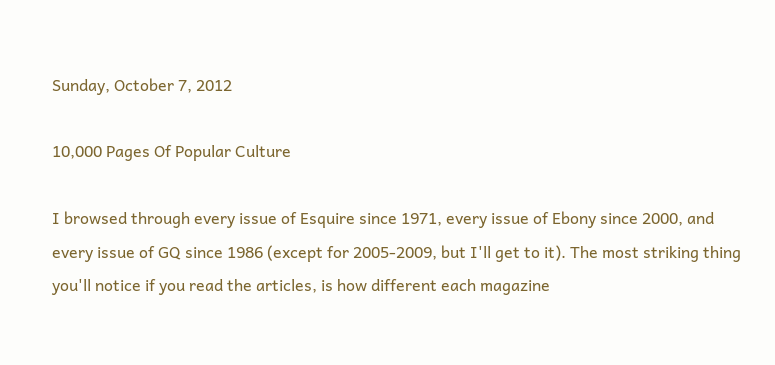Sunday, October 7, 2012

10,000 Pages Of Popular Culture

I browsed through every issue of Esquire since 1971, every issue of Ebony since 2000, and every issue of GQ since 1986 (except for 2005-2009, but I'll get to it). The most striking thing you'll notice if you read the articles, is how different each magazine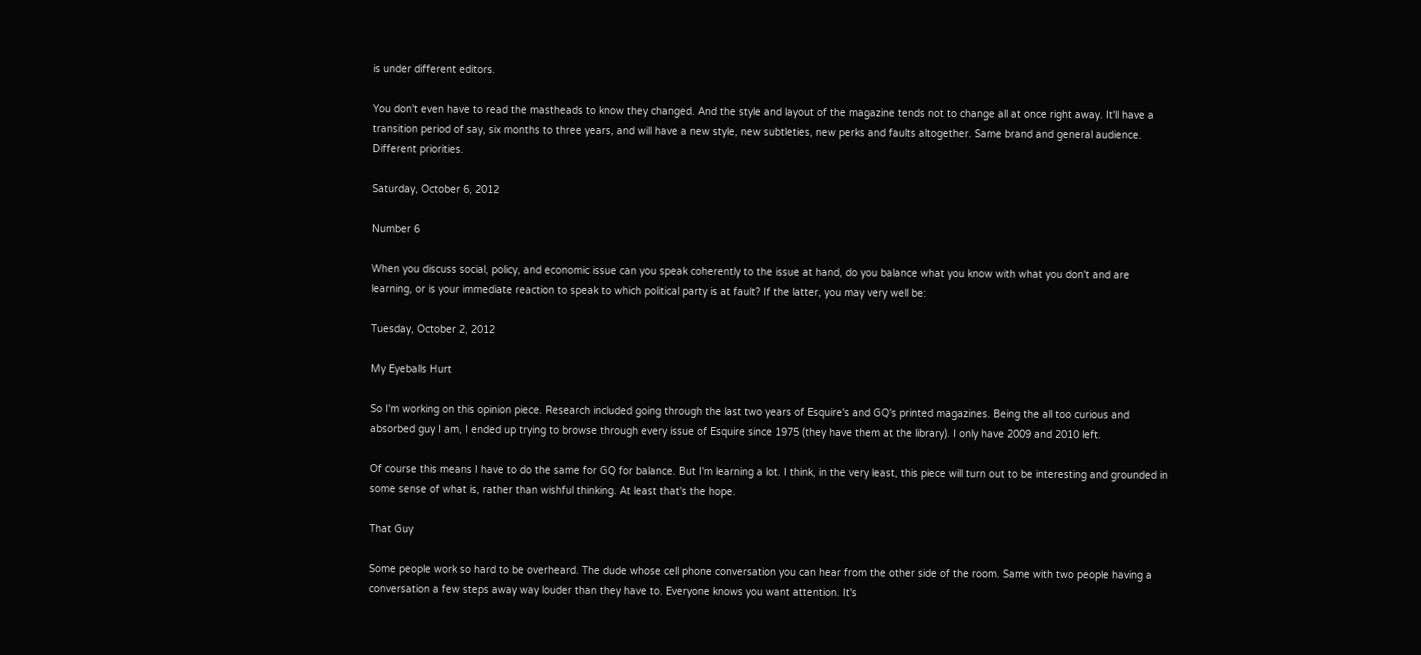is under different editors.

You don't even have to read the mastheads to know they changed. And the style and layout of the magazine tends not to change all at once right away. It'll have a transition period of say, six months to three years, and will have a new style, new subtleties, new perks and faults altogether. Same brand and general audience. Different priorities.

Saturday, October 6, 2012

Number 6

When you discuss social, policy, and economic issue can you speak coherently to the issue at hand, do you balance what you know with what you don't and are learning, or is your immediate reaction to speak to which political party is at fault? If the latter, you may very well be:

Tuesday, October 2, 2012

My Eyeballs Hurt

So I'm working on this opinion piece. Research included going through the last two years of Esquire's and GQ's printed magazines. Being the all too curious and absorbed guy I am, I ended up trying to browse through every issue of Esquire since 1975 (they have them at the library). I only have 2009 and 2010 left.

Of course this means I have to do the same for GQ for balance. But I'm learning a lot. I think, in the very least, this piece will turn out to be interesting and grounded in some sense of what is, rather than wishful thinking. At least that's the hope.

That Guy

Some people work so hard to be overheard. The dude whose cell phone conversation you can hear from the other side of the room. Same with two people having a conversation a few steps away way louder than they have to. Everyone knows you want attention. It's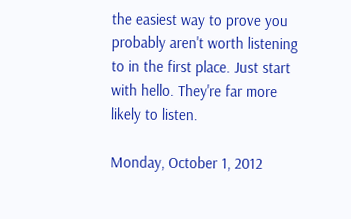the easiest way to prove you probably aren't worth listening to in the first place. Just start with hello. They're far more likely to listen.

Monday, October 1, 2012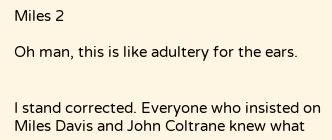Miles 2

Oh man, this is like adultery for the ears.


I stand corrected. Everyone who insisted on Miles Davis and John Coltrane knew what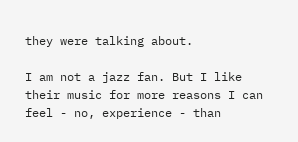they were talking about.

I am not a jazz fan. But I like their music for more reasons I can feel - no, experience - than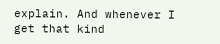explain. And whenever I get that kind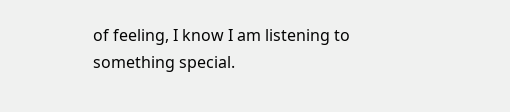of feeling, I know I am listening to something special.